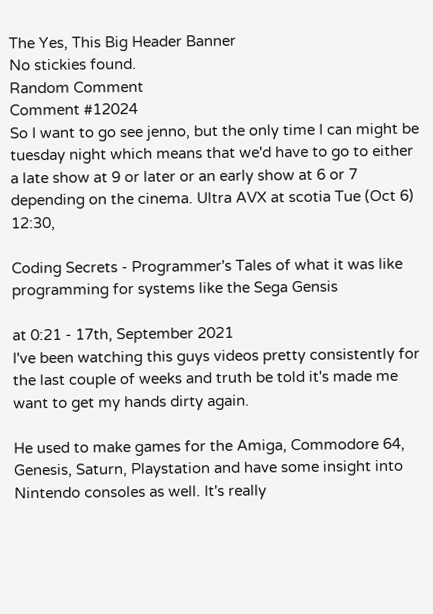The Yes, This Big Header Banner
No stickies found.
Random Comment
Comment #12024
So I want to go see jenno, but the only time I can might be tuesday night which means that we'd have to go to either a late show at 9 or later or an early show at 6 or 7 depending on the cinema. Ultra AVX at scotia Tue (Oct 6) 12:30,

Coding Secrets - Programmer's Tales of what it was like programming for systems like the Sega Gensis

at 0:21 - 17th, September 2021
I've been watching this guys videos pretty consistently for the last couple of weeks and truth be told it's made me want to get my hands dirty again.

He used to make games for the Amiga, Commodore 64, Genesis, Saturn, Playstation and have some insight into Nintendo consoles as well. It's really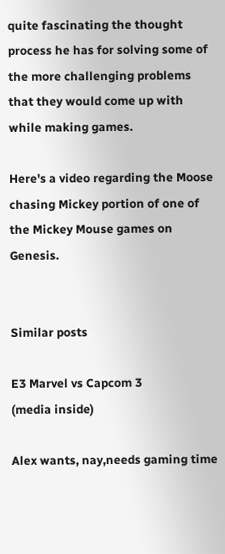quite fascinating the thought process he has for solving some of the more challenging problems that they would come up with while making games.

Here's a video regarding the Moose chasing Mickey portion of one of the Mickey Mouse games on Genesis.


Similar posts

E3 Marvel vs Capcom 3
(media inside)

Alex wants, nay,needs gaming time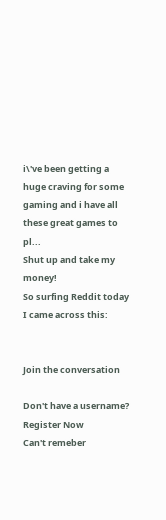i\'ve been getting a huge craving for some gaming and i have all these great games to pl...
Shut up and take my money!
So surfing Reddit today I came across this:


Join the conversation

Don't have a username? Register Now
Can't remeber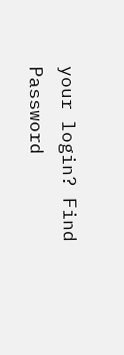your login? Find Password